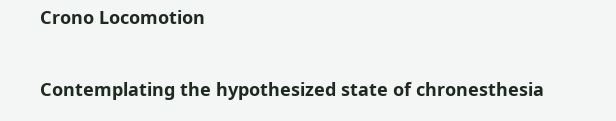Crono Locomotion

Contemplating the hypothesized state of chronesthesia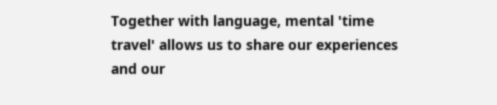Together with language, mental 'time travel' allows us to share our experiences and our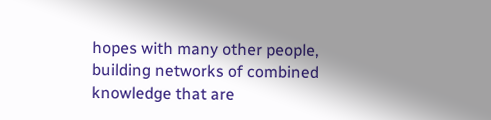hopes with many other people, building networks of combined knowledge that are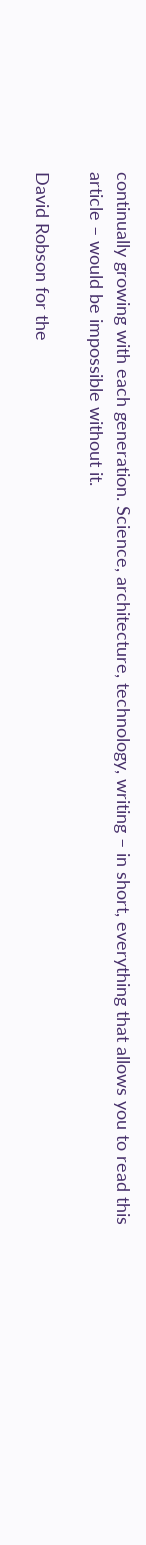continually growing with each generation. Science, architecture, technology, writing – in short, everything that allows you to read this article – would be impossible without it.

David Robson for the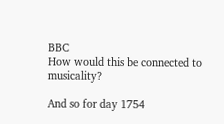BBC
How would this be connected to musicality?

And so for day 1754